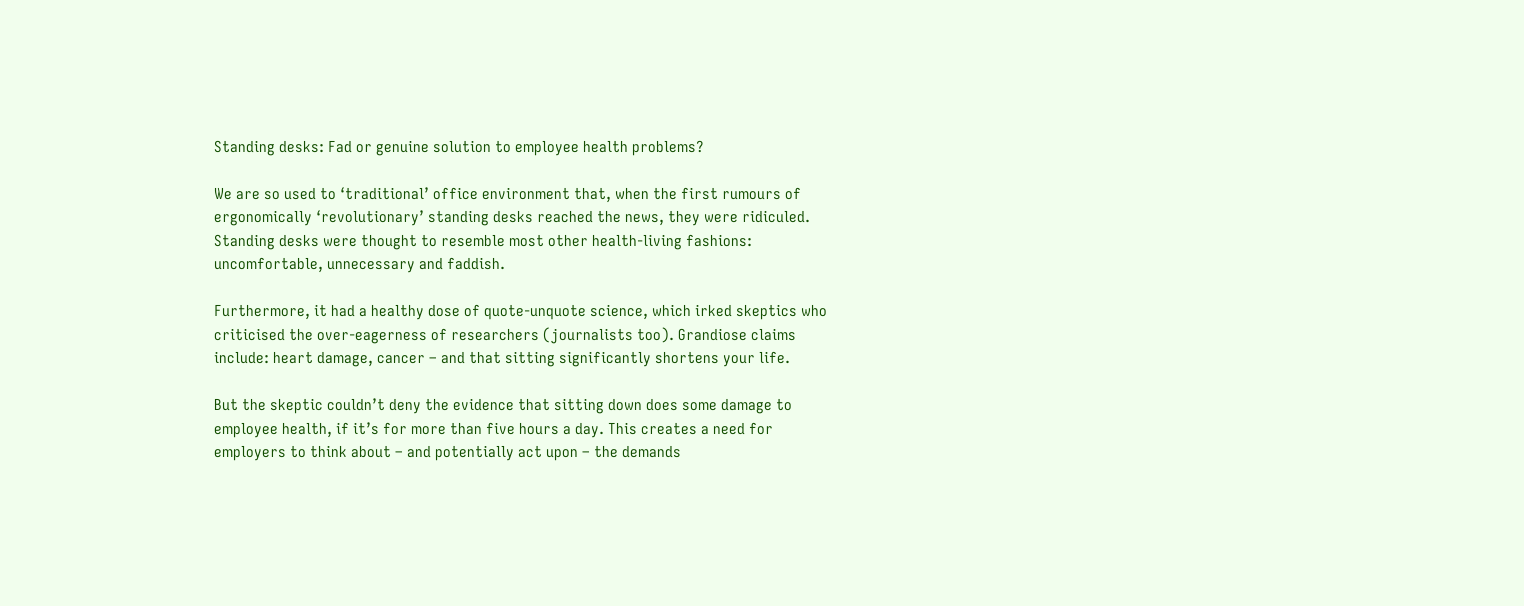Standing desks: Fad or genuine solution to employee health problems?

We are so used to ‘traditional’ office environment that, when the first rumours of ergonomically ‘revolutionary’ standing desks reached the news, they were ridiculed. Standing desks were thought to resemble most other health-living fashions: uncomfortable, unnecessary and faddish.

Furthermore, it had a healthy dose of quote-unquote science, which irked skeptics who criticised the over-eagerness of researchers (journalists too). Grandiose claims include: heart damage, cancer – and that sitting significantly shortens your life.

But the skeptic couldn’t deny the evidence that sitting down does some damage to employee health, if it’s for more than five hours a day. This creates a need for employers to think about – and potentially act upon – the demands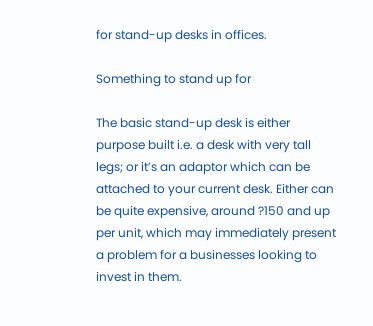for stand-up desks in offices.

Something to stand up for

The basic stand-up desk is either purpose built i.e. a desk with very tall legs; or it’s an adaptor which can be attached to your current desk. Either can be quite expensive, around ?150 and up per unit, which may immediately present a problem for a businesses looking to invest in them.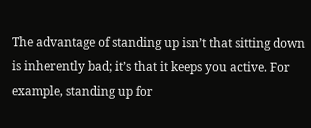The advantage of standing up isn’t that sitting down is inherently bad; it’s that it keeps you active. For example, standing up for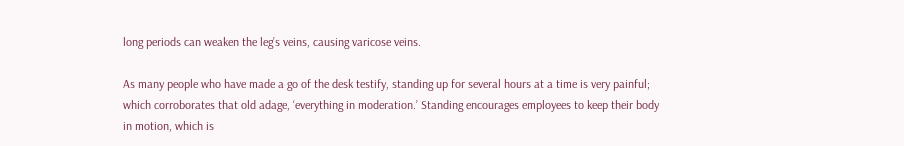long periods can weaken the leg’s veins, causing varicose veins.

As many people who have made a go of the desk testify, standing up for several hours at a time is very painful; which corroborates that old adage, ‘everything in moderation.’ Standing encourages employees to keep their body in motion, which is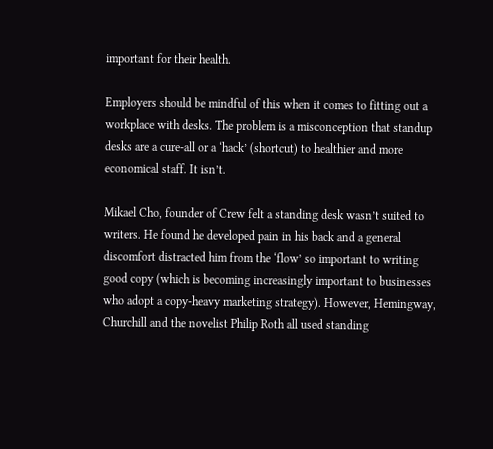important for their health.

Employers should be mindful of this when it comes to fitting out a workplace with desks. The problem is a misconception that standup desks are a cure-all or a ‘hack’ (shortcut) to healthier and more economical staff. It isn’t.

Mikael Cho, founder of Crew felt a standing desk wasn’t suited to writers. He found he developed pain in his back and a general discomfort distracted him from the ‘flow’ so important to writing good copy (which is becoming increasingly important to businesses who adopt a copy-heavy marketing strategy). However, Hemingway, Churchill and the novelist Philip Roth all used standing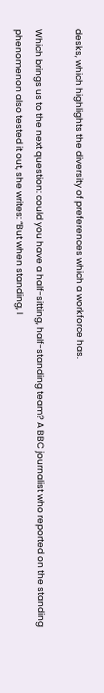desks, which highlights the diversity of preferences which a workforce has.

Which brings us to the next question: could you have a half-sitting, half-standing team? A BBC journalist who reported on the standing phenomenon also tested it out, she writes: “But when standing, I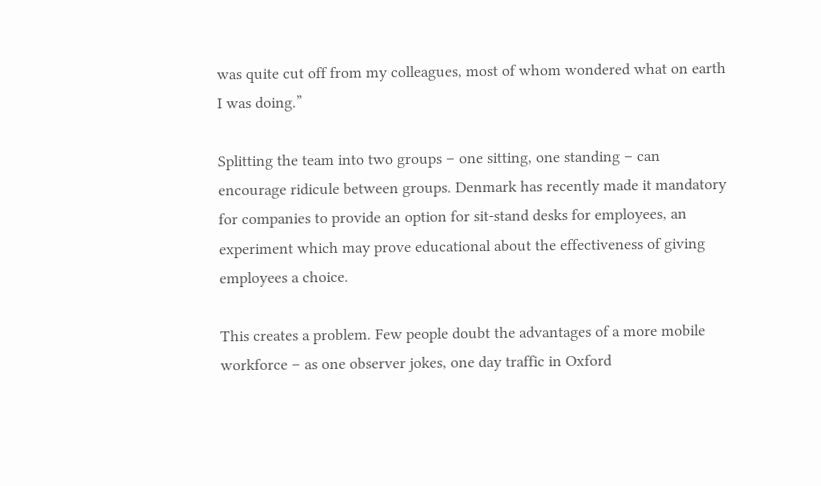was quite cut off from my colleagues, most of whom wondered what on earth I was doing.”

Splitting the team into two groups – one sitting, one standing – can encourage ridicule between groups. Denmark has recently made it mandatory for companies to provide an option for sit-stand desks for employees, an experiment which may prove educational about the effectiveness of giving employees a choice.

This creates a problem. Few people doubt the advantages of a more mobile workforce – as one observer jokes, one day traffic in Oxford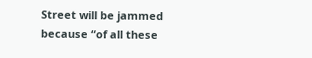Street will be jammed because “of all these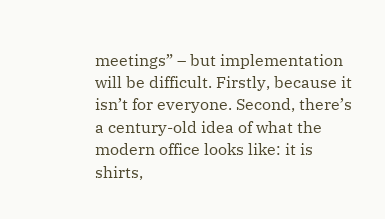meetings” – but implementation will be difficult. Firstly, because it isn’t for everyone. Second, there’s a century-old idea of what the modern office looks like: it is shirts,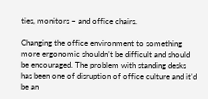ties, monitors – and office chairs.

Changing the office environment to something more ergonomic shouldn’t be difficult and should be encouraged. The problem with standing desks has been one of disruption of office culture and it’d be an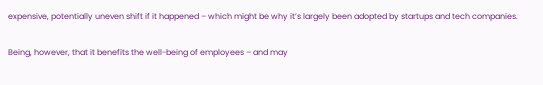expensive, potentially uneven shift if it happened – which might be why it’s largely been adopted by startups and tech companies.

Being, however, that it benefits the well-being of employees – and may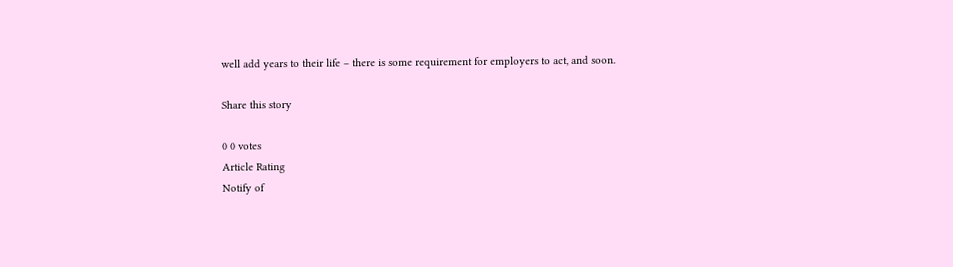well add years to their life – there is some requirement for employers to act, and soon.

Share this story

0 0 votes
Article Rating
Notify of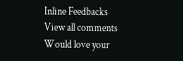Inline Feedbacks
View all comments
Would love your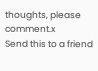thoughts, please comment.x
Send this to a friend